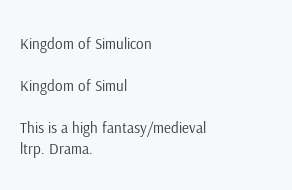Kingdom of Simulicon

Kingdom of Simul

This is a high fantasy/medieval ltrp. Drama.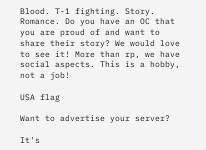Blood. T-1 fighting. Story. Romance. Do you have an OC that you are proud of and want to share their story? We would love to see it! More than rp, we have social aspects. This is a hobby, not a job!

USA flag

Want to advertise your server?

It's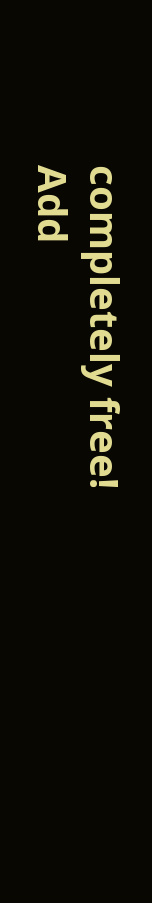completely free!
Add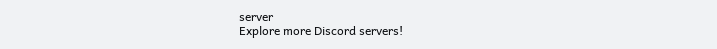server
Explore more Discord servers!